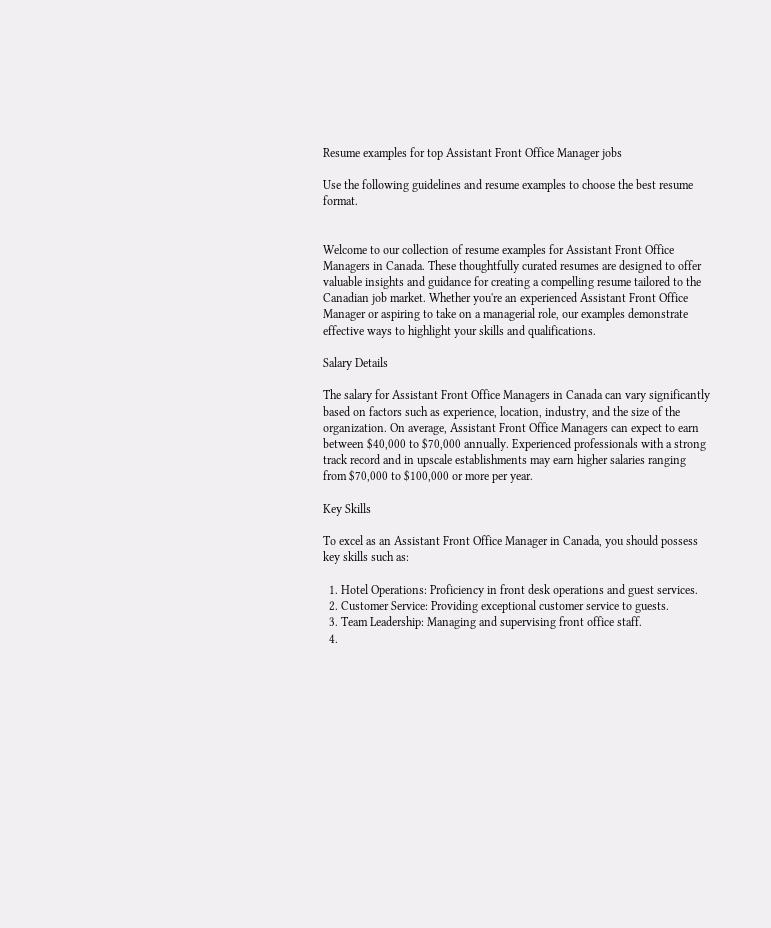Resume examples for top Assistant Front Office Manager jobs

Use the following guidelines and resume examples to choose the best resume format.


Welcome to our collection of resume examples for Assistant Front Office Managers in Canada. These thoughtfully curated resumes are designed to offer valuable insights and guidance for creating a compelling resume tailored to the Canadian job market. Whether you're an experienced Assistant Front Office Manager or aspiring to take on a managerial role, our examples demonstrate effective ways to highlight your skills and qualifications.

Salary Details

The salary for Assistant Front Office Managers in Canada can vary significantly based on factors such as experience, location, industry, and the size of the organization. On average, Assistant Front Office Managers can expect to earn between $40,000 to $70,000 annually. Experienced professionals with a strong track record and in upscale establishments may earn higher salaries ranging from $70,000 to $100,000 or more per year.

Key Skills

To excel as an Assistant Front Office Manager in Canada, you should possess key skills such as:

  1. Hotel Operations: Proficiency in front desk operations and guest services.
  2. Customer Service: Providing exceptional customer service to guests.
  3. Team Leadership: Managing and supervising front office staff.
  4.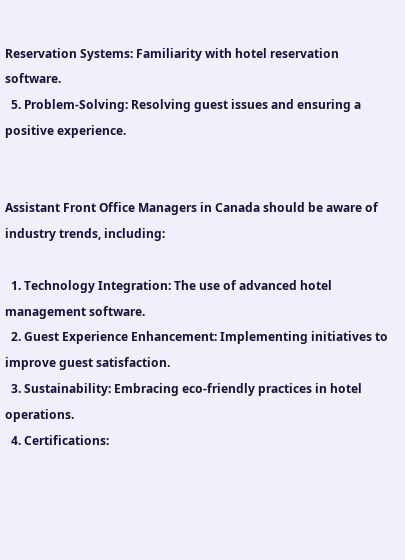Reservation Systems: Familiarity with hotel reservation software.
  5. Problem-Solving: Resolving guest issues and ensuring a positive experience.


Assistant Front Office Managers in Canada should be aware of industry trends, including:

  1. Technology Integration: The use of advanced hotel management software.
  2. Guest Experience Enhancement: Implementing initiatives to improve guest satisfaction.
  3. Sustainability: Embracing eco-friendly practices in hotel operations.
  4. Certifications: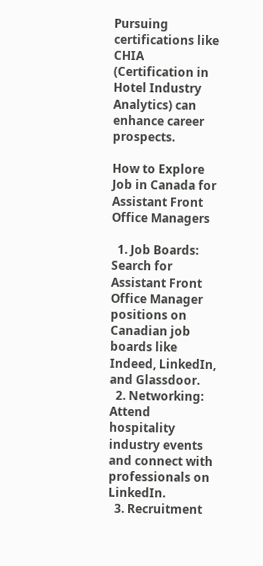Pursuing certifications like CHIA (Certification in Hotel Industry Analytics) can enhance career prospects.

How to Explore Job in Canada for Assistant Front Office Managers

  1. Job Boards: Search for Assistant Front Office Manager positions on Canadian job boards like Indeed, LinkedIn, and Glassdoor.
  2. Networking: Attend hospitality industry events and connect with professionals on LinkedIn.
  3. Recruitment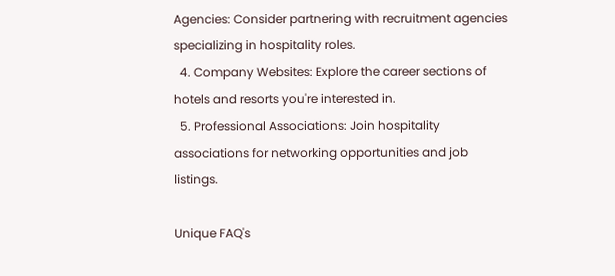Agencies: Consider partnering with recruitment agencies specializing in hospitality roles.
  4. Company Websites: Explore the career sections of hotels and resorts you're interested in.
  5. Professional Associations: Join hospitality associations for networking opportunities and job listings.

Unique FAQ's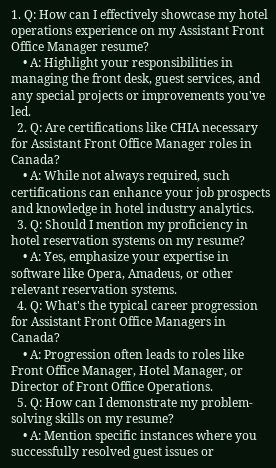1. Q: How can I effectively showcase my hotel operations experience on my Assistant Front Office Manager resume?
    • A: Highlight your responsibilities in managing the front desk, guest services, and any special projects or improvements you've led.
  2. Q: Are certifications like CHIA necessary for Assistant Front Office Manager roles in Canada?
    • A: While not always required, such certifications can enhance your job prospects and knowledge in hotel industry analytics.
  3. Q: Should I mention my proficiency in hotel reservation systems on my resume?
    • A: Yes, emphasize your expertise in software like Opera, Amadeus, or other relevant reservation systems.
  4. Q: What's the typical career progression for Assistant Front Office Managers in Canada?
    • A: Progression often leads to roles like Front Office Manager, Hotel Manager, or Director of Front Office Operations.
  5. Q: How can I demonstrate my problem-solving skills on my resume?
    • A: Mention specific instances where you successfully resolved guest issues or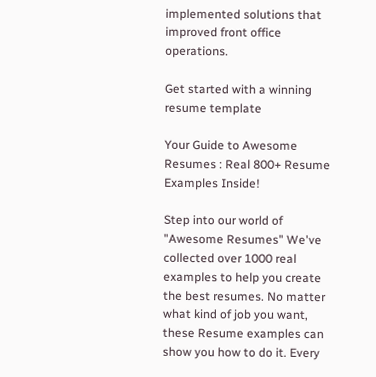implemented solutions that improved front office operations.

Get started with a winning resume template

Your Guide to Awesome Resumes : Real 800+ Resume Examples Inside!

Step into our world of "Awesome Resumes" We've collected over 1000 real examples to help you create the best resumes. No matter what kind of job you want, these Resume examples can show you how to do it. Every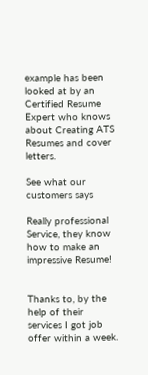example has been looked at by an Certified Resume Expert who knows about Creating ATS Resumes and cover letters.

See what our customers says

Really professional Service, they know how to make an impressive Resume!


Thanks to, by the help of their services I got job offer within a week.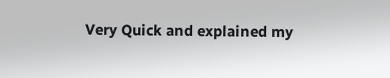Very Quick and explained my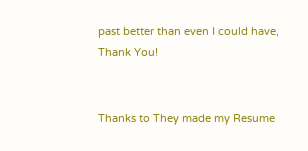past better than even I could have, Thank You!


Thanks to They made my Resume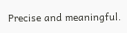Precise and meaningful.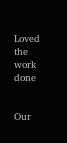Loved the work done


Our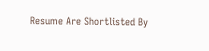Resume Are Shortlisted By